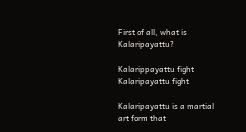First of all, what is Kalaripayattu?

Kalarippayattu fight
Kalaripayattu fight

Kalaripayattu is a martial art form that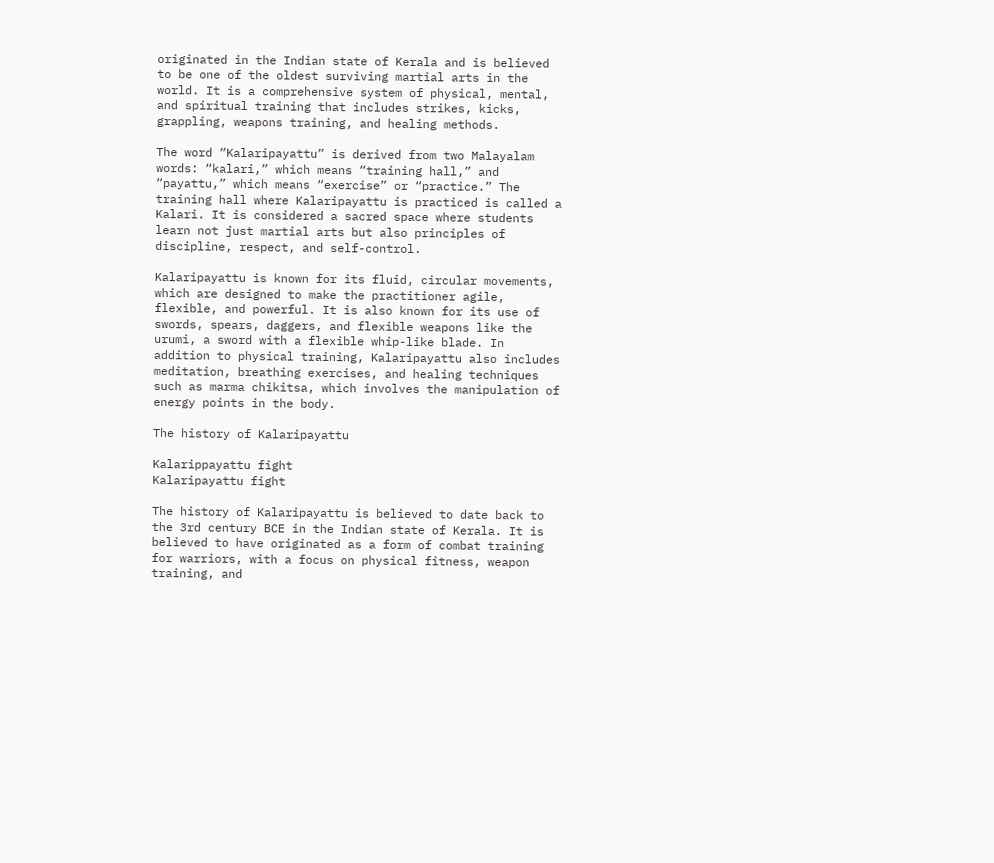originated in the Indian state of Kerala and is believed to be one of the oldest surviving martial arts in the world. It is a comprehensive system of physical, mental, and spiritual training that includes strikes, kicks, grappling, weapons training, and healing methods.

The word “Kalaripayattu” is derived from two Malayalam words: “kalari,” which means “training hall,” and “payattu,” which means “exercise” or “practice.” The training hall where Kalaripayattu is practiced is called a Kalari. It is considered a sacred space where students learn not just martial arts but also principles of discipline, respect, and self-control.

Kalaripayattu is known for its fluid, circular movements, which are designed to make the practitioner agile, flexible, and powerful. It is also known for its use of swords, spears, daggers, and flexible weapons like the urumi, a sword with a flexible whip-like blade. In addition to physical training, Kalaripayattu also includes meditation, breathing exercises, and healing techniques such as marma chikitsa, which involves the manipulation of energy points in the body.

The history of Kalaripayattu

Kalarippayattu fight
Kalaripayattu fight

The history of Kalaripayattu is believed to date back to the 3rd century BCE in the Indian state of Kerala. It is believed to have originated as a form of combat training for warriors, with a focus on physical fitness, weapon training, and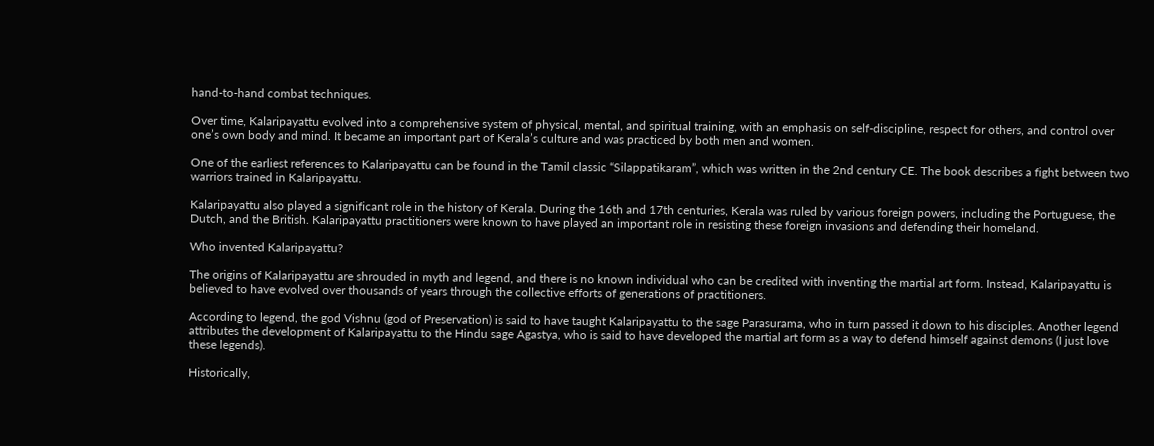hand-to-hand combat techniques.

Over time, Kalaripayattu evolved into a comprehensive system of physical, mental, and spiritual training, with an emphasis on self-discipline, respect for others, and control over one’s own body and mind. It became an important part of Kerala’s culture and was practiced by both men and women.

One of the earliest references to Kalaripayattu can be found in the Tamil classic “Silappatikaram”, which was written in the 2nd century CE. The book describes a fight between two warriors trained in Kalaripayattu.

Kalaripayattu also played a significant role in the history of Kerala. During the 16th and 17th centuries, Kerala was ruled by various foreign powers, including the Portuguese, the Dutch, and the British. Kalaripayattu practitioners were known to have played an important role in resisting these foreign invasions and defending their homeland.

Who invented Kalaripayattu?

The origins of Kalaripayattu are shrouded in myth and legend, and there is no known individual who can be credited with inventing the martial art form. Instead, Kalaripayattu is believed to have evolved over thousands of years through the collective efforts of generations of practitioners.

According to legend, the god Vishnu (god of Preservation) is said to have taught Kalaripayattu to the sage Parasurama, who in turn passed it down to his disciples. Another legend attributes the development of Kalaripayattu to the Hindu sage Agastya, who is said to have developed the martial art form as a way to defend himself against demons (I just love these legends).

Historically,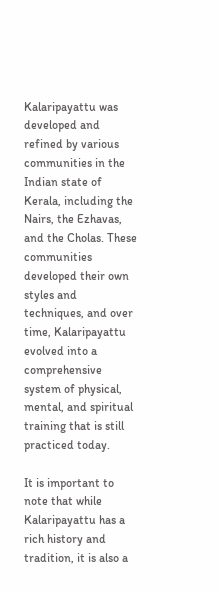Kalaripayattu was developed and refined by various communities in the Indian state of Kerala, including the Nairs, the Ezhavas, and the Cholas. These communities developed their own styles and techniques, and over time, Kalaripayattu evolved into a comprehensive system of physical, mental, and spiritual training that is still practiced today.

It is important to note that while Kalaripayattu has a rich history and tradition, it is also a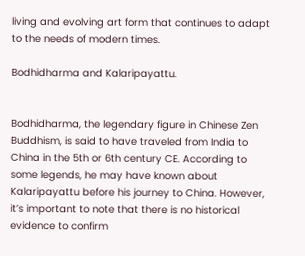living and evolving art form that continues to adapt to the needs of modern times.

Bodhidharma and Kalaripayattu.


Bodhidharma, the legendary figure in Chinese Zen Buddhism, is said to have traveled from India to China in the 5th or 6th century CE. According to some legends, he may have known about Kalaripayattu before his journey to China. However, it’s important to note that there is no historical evidence to confirm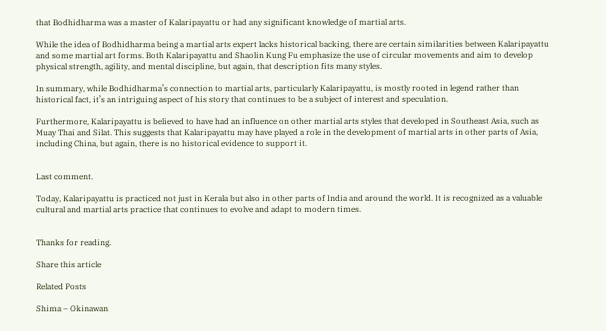that Bodhidharma was a master of Kalaripayattu or had any significant knowledge of martial arts.

While the idea of Bodhidharma being a martial arts expert lacks historical backing, there are certain similarities between Kalaripayattu and some martial art forms. Both Kalaripayattu and Shaolin Kung Fu emphasize the use of circular movements and aim to develop physical strength, agility, and mental discipline, but again, that description fits many styles.

In summary, while Bodhidharma’s connection to martial arts, particularly Kalaripayattu, is mostly rooted in legend rather than historical fact, it’s an intriguing aspect of his story that continues to be a subject of interest and speculation.

Furthermore, Kalaripayattu is believed to have had an influence on other martial arts styles that developed in Southeast Asia, such as Muay Thai and Silat. This suggests that Kalaripayattu may have played a role in the development of martial arts in other parts of Asia, including China, but again, there is no historical evidence to support it.


Last comment.

Today, Kalaripayattu is practiced not just in Kerala but also in other parts of India and around the world. It is recognized as a valuable cultural and martial arts practice that continues to evolve and adapt to modern times.


Thanks for reading.

Share this article

Related Posts

Shima – Okinawan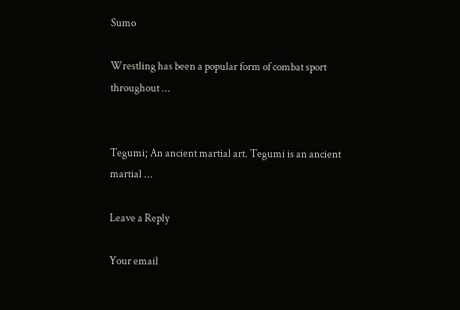Sumo

Wrestling has been a popular form of combat sport throughout ...


Tegumi; An ancient martial art. Tegumi is an ancient martial ...

Leave a Reply

Your email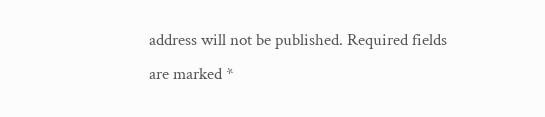address will not be published. Required fields are marked *